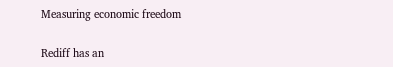Measuring economic freedom

Rediff has an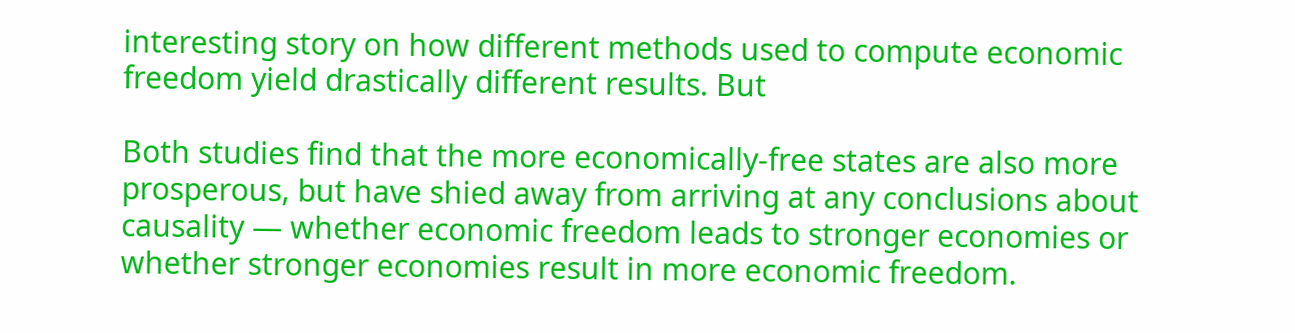interesting story on how different methods used to compute economic freedom yield drastically different results. But

Both studies find that the more economically-free states are also more prosperous, but have shied away from arriving at any conclusions about causality — whether economic freedom leads to stronger economies or whether stronger economies result in more economic freedom.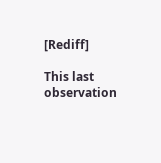[Rediff]

This last observation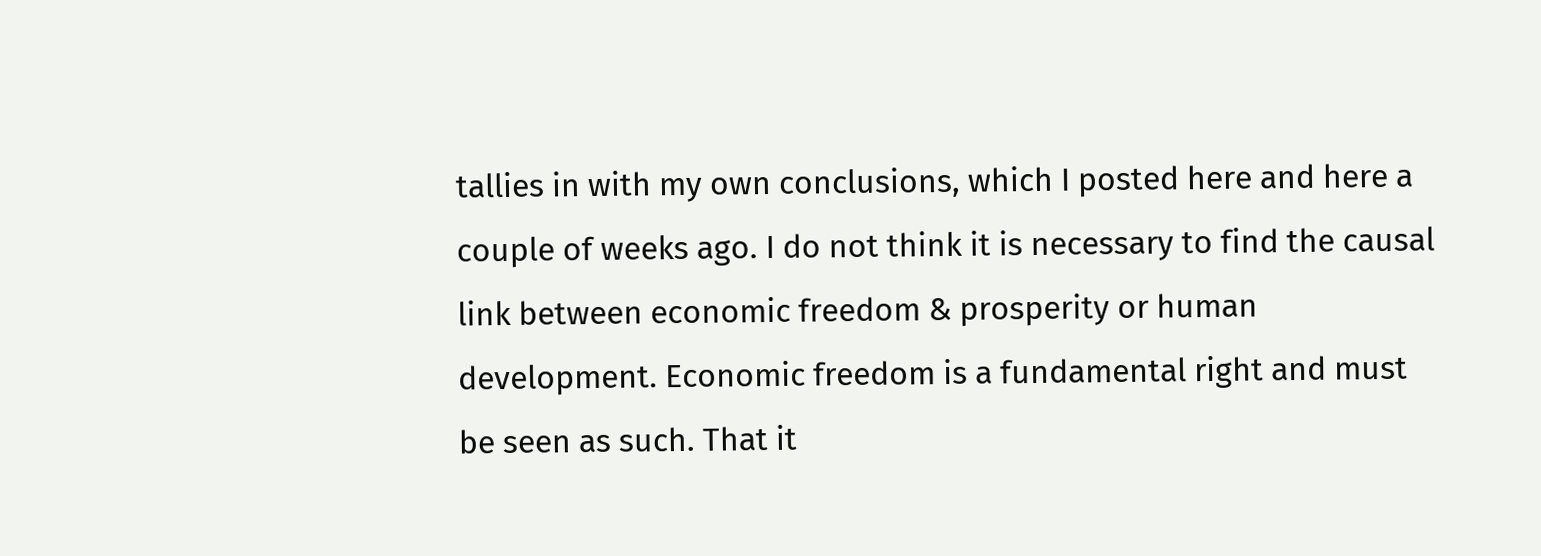tallies in with my own conclusions, which I posted here and here a couple of weeks ago. I do not think it is necessary to find the causal link between economic freedom & prosperity or human development. Economic freedom is a fundamental right and must be seen as such. That it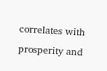correlates with prosperity and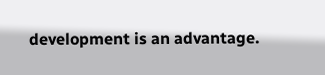development is an advantage.